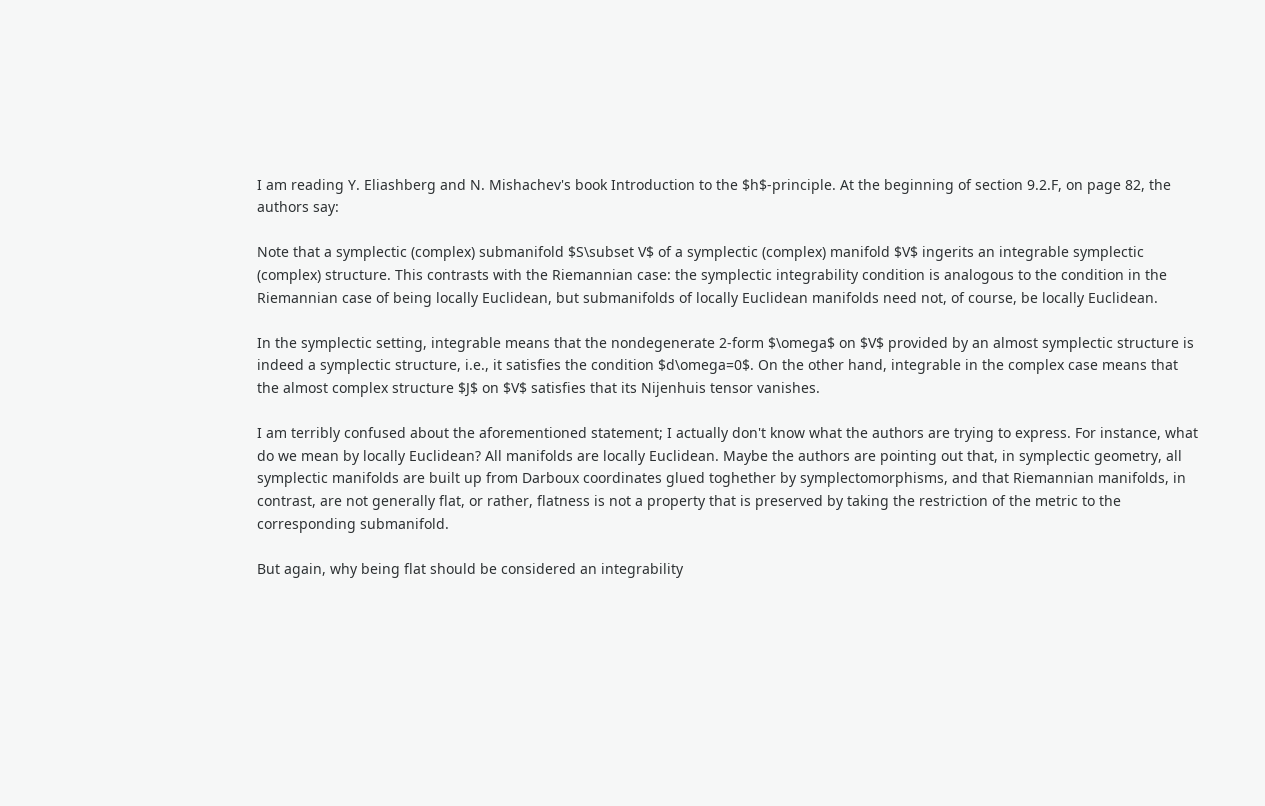I am reading Y. Eliashberg and N. Mishachev's book Introduction to the $h$-principle. At the beginning of section 9.2.F, on page 82, the authors say:

Note that a symplectic (complex) submanifold $S\subset V$ of a symplectic (complex) manifold $V$ ingerits an integrable symplectic (complex) structure. This contrasts with the Riemannian case: the symplectic integrability condition is analogous to the condition in the Riemannian case of being locally Euclidean, but submanifolds of locally Euclidean manifolds need not, of course, be locally Euclidean.

In the symplectic setting, integrable means that the nondegenerate 2-form $\omega$ on $V$ provided by an almost symplectic structure is indeed a symplectic structure, i.e., it satisfies the condition $d\omega=0$. On the other hand, integrable in the complex case means that the almost complex structure $J$ on $V$ satisfies that its Nijenhuis tensor vanishes.

I am terribly confused about the aforementioned statement; I actually don't know what the authors are trying to express. For instance, what do we mean by locally Euclidean? All manifolds are locally Euclidean. Maybe the authors are pointing out that, in symplectic geometry, all symplectic manifolds are built up from Darboux coordinates glued toghether by symplectomorphisms, and that Riemannian manifolds, in contrast, are not generally flat, or rather, flatness is not a property that is preserved by taking the restriction of the metric to the corresponding submanifold.

But again, why being flat should be considered an integrability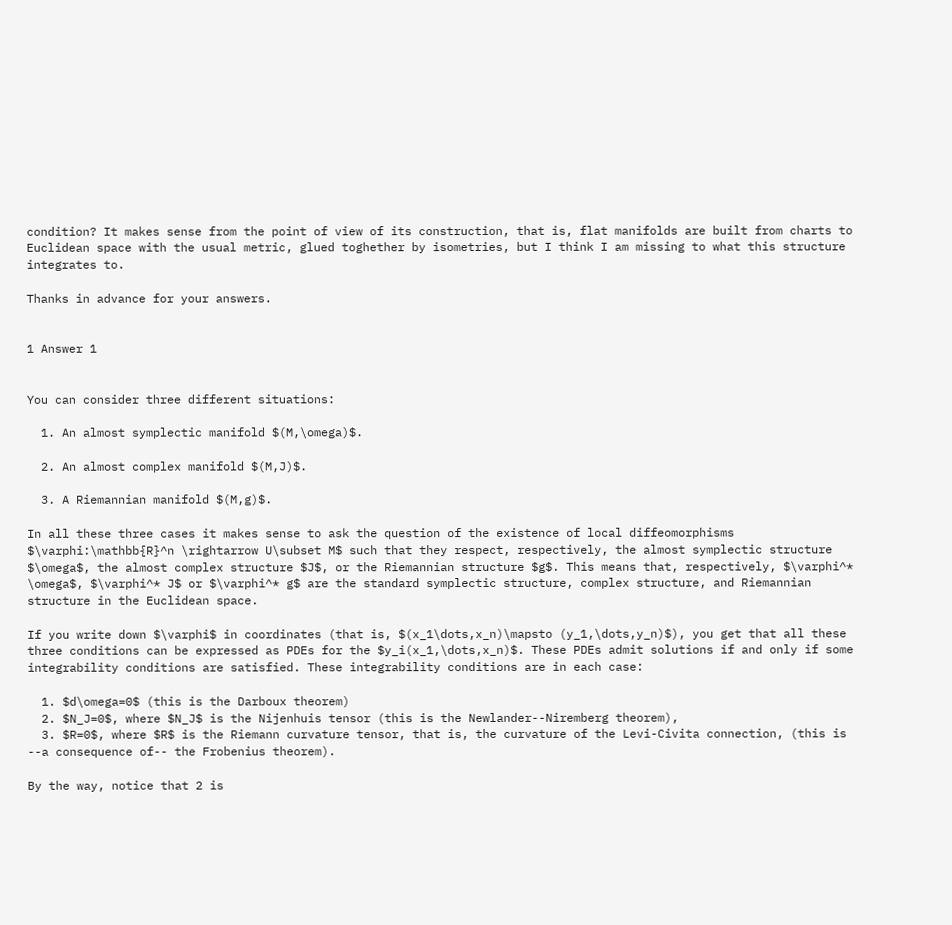condition? It makes sense from the point of view of its construction, that is, flat manifolds are built from charts to Euclidean space with the usual metric, glued toghether by isometries, but I think I am missing to what this structure integrates to.

Thanks in advance for your answers.


1 Answer 1


You can consider three different situations:

  1. An almost symplectic manifold $(M,\omega)$.

  2. An almost complex manifold $(M,J)$.

  3. A Riemannian manifold $(M,g)$.

In all these three cases it makes sense to ask the question of the existence of local diffeomorphisms $\varphi:\mathbb{R}^n \rightarrow U\subset M$ such that they respect, respectively, the almost symplectic structure $\omega$, the almost complex structure $J$, or the Riemannian structure $g$. This means that, respectively, $\varphi^* \omega$, $\varphi^* J$ or $\varphi^* g$ are the standard symplectic structure, complex structure, and Riemannian structure in the Euclidean space.

If you write down $\varphi$ in coordinates (that is, $(x_1\dots,x_n)\mapsto (y_1,\dots,y_n)$), you get that all these three conditions can be expressed as PDEs for the $y_i(x_1,\dots,x_n)$. These PDEs admit solutions if and only if some integrability conditions are satisfied. These integrability conditions are in each case:

  1. $d\omega=0$ (this is the Darboux theorem)
  2. $N_J=0$, where $N_J$ is the Nijenhuis tensor (this is the Newlander--Niremberg theorem),
  3. $R=0$, where $R$ is the Riemann curvature tensor, that is, the curvature of the Levi-Civita connection, (this is --a consequence of-- the Frobenius theorem).

By the way, notice that 2 is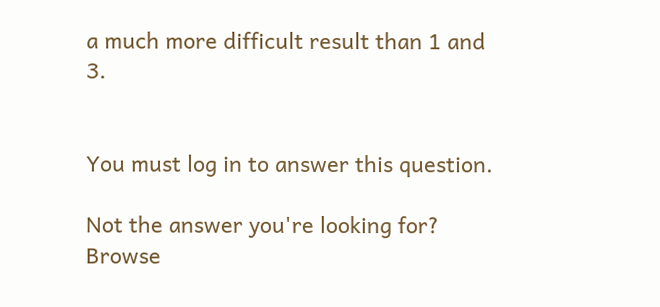a much more difficult result than 1 and 3.


You must log in to answer this question.

Not the answer you're looking for? Browse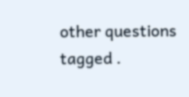other questions tagged .